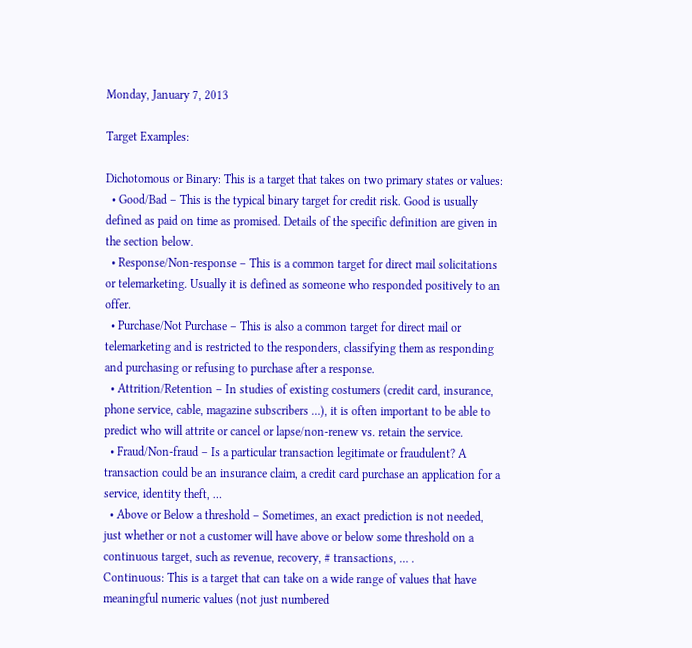Monday, January 7, 2013

Target Examples:

Dichotomous or Binary: This is a target that takes on two primary states or values:
  • Good/Bad – This is the typical binary target for credit risk. Good is usually defined as paid on time as promised. Details of the specific definition are given in the section below.
  • Response/Non-response – This is a common target for direct mail solicitations or telemarketing. Usually it is defined as someone who responded positively to an offer.
  • Purchase/Not Purchase – This is also a common target for direct mail or telemarketing and is restricted to the responders, classifying them as responding and purchasing or refusing to purchase after a response.
  • Attrition/Retention – In studies of existing costumers (credit card, insurance, phone service, cable, magazine subscribers …), it is often important to be able to predict who will attrite or cancel or lapse/non-renew vs. retain the service.
  • Fraud/Non-fraud – Is a particular transaction legitimate or fraudulent? A transaction could be an insurance claim, a credit card purchase an application for a service, identity theft, …
  • Above or Below a threshold – Sometimes, an exact prediction is not needed, just whether or not a customer will have above or below some threshold on a continuous target, such as revenue, recovery, # transactions, … .
Continuous: This is a target that can take on a wide range of values that have meaningful numeric values (not just numbered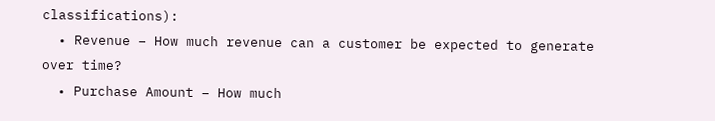classifications):
  • Revenue – How much revenue can a customer be expected to generate over time?
  • Purchase Amount – How much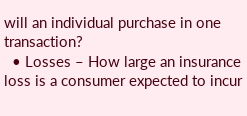will an individual purchase in one transaction?
  • Losses – How large an insurance loss is a consumer expected to incur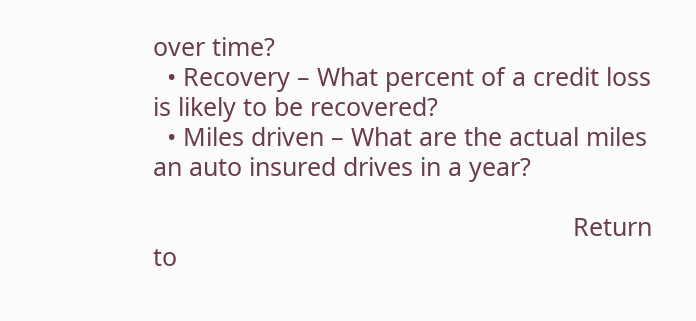over time?
  • Recovery – What percent of a credit loss is likely to be recovered?
  • Miles driven – What are the actual miles an auto insured drives in a year?

                                                            Return to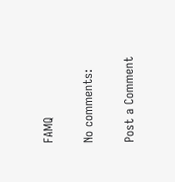FAMQ

No comments:

Post a Comment